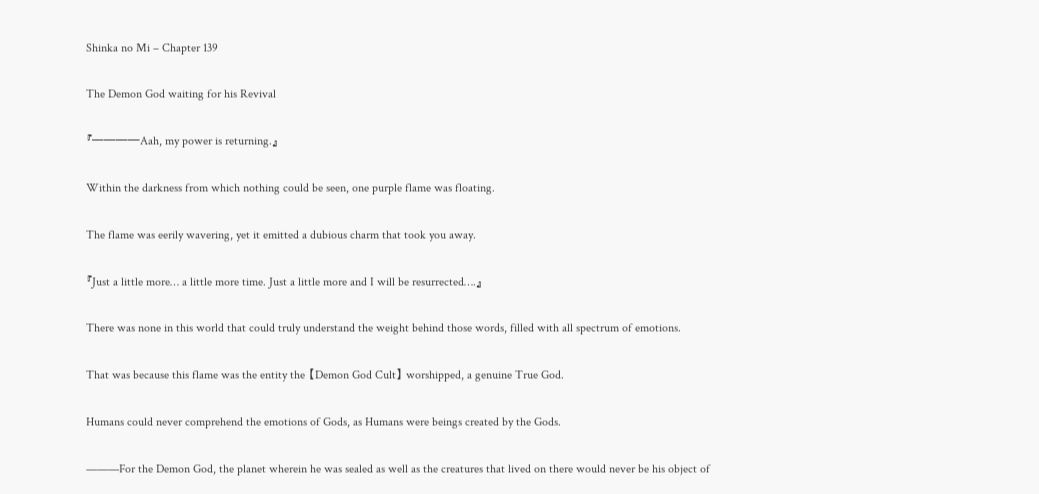Shinka no Mi – Chapter 139

The Demon God waiting for his Revival

『————Aah, my power is returning.』

Within the darkness from which nothing could be seen, one purple flame was floating.

The flame was eerily wavering, yet it emitted a dubious charm that took you away.

『Just a little more… a little more time. Just a little more and I will be resurrected….』

There was none in this world that could truly understand the weight behind those words, filled with all spectrum of emotions.

That was because this flame was the entity the 【Demon God Cult】 worshipped, a genuine True God.

Humans could never comprehend the emotions of Gods, as Humans were beings created by the Gods.

———For the Demon God, the planet wherein he was sealed as well as the creatures that lived on there would never be his object of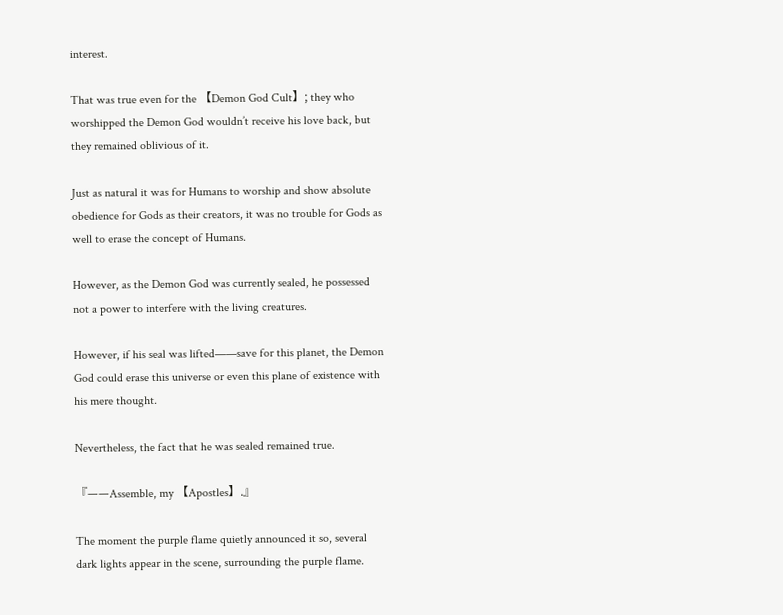interest.

That was true even for the 【Demon God Cult】; they who worshipped the Demon God wouldn’t receive his love back, but they remained oblivious of it.

Just as natural it was for Humans to worship and show absolute obedience for Gods as their creators, it was no trouble for Gods as well to erase the concept of Humans.

However, as the Demon God was currently sealed, he possessed not a power to interfere with the living creatures.

However, if his seal was lifted——save for this planet, the Demon God could erase this universe or even this plane of existence with his mere thought.

Nevertheless, the fact that he was sealed remained true.

『——Assemble, my 【Apostles】.』

The moment the purple flame quietly announced it so, several dark lights appear in the scene, surrounding the purple flame.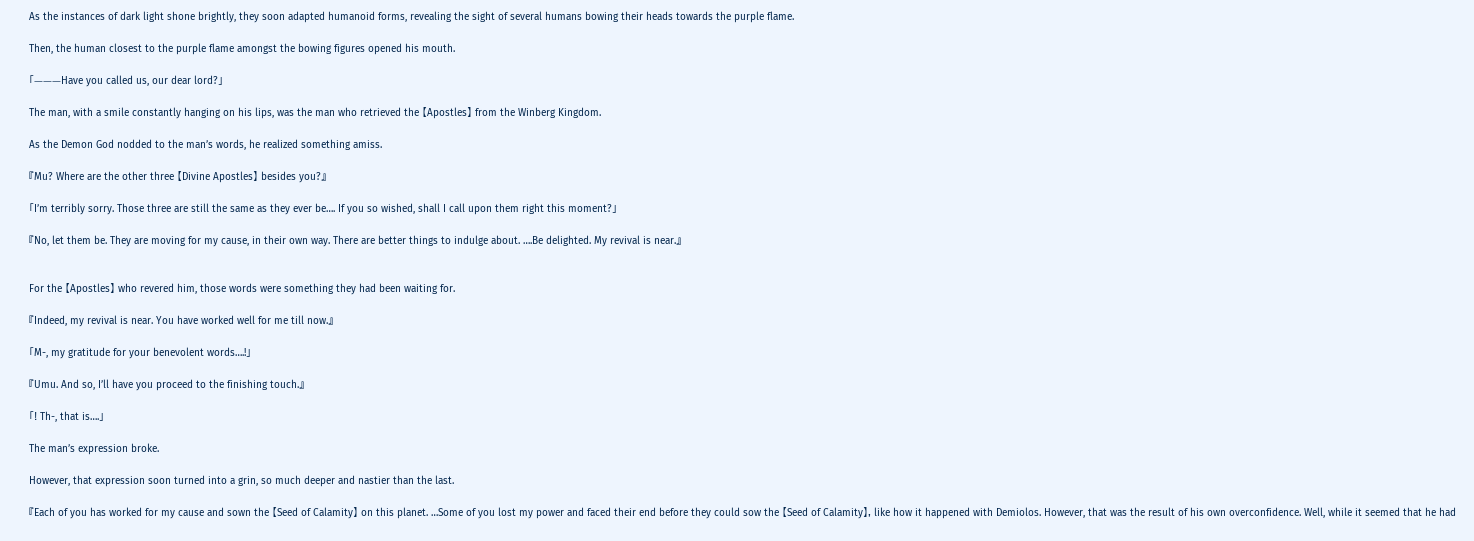As the instances of dark light shone brightly, they soon adapted humanoid forms, revealing the sight of several humans bowing their heads towards the purple flame.

Then, the human closest to the purple flame amongst the bowing figures opened his mouth.

「———Have you called us, our dear lord?」

The man, with a smile constantly hanging on his lips, was the man who retrieved the 【Apostles】 from the Winberg Kingdom.

As the Demon God nodded to the man’s words, he realized something amiss.

『Mu? Where are the other three 【Divine Apostles】 besides you?』

「I’m terribly sorry. Those three are still the same as they ever be…. If you so wished, shall I call upon them right this moment?」

『No, let them be. They are moving for my cause, in their own way. There are better things to indulge about. ….Be delighted. My revival is near.』


For the 【Apostles】 who revered him, those words were something they had been waiting for.

『Indeed, my revival is near. You have worked well for me till now.』

「M-, my gratitude for your benevolent words….!」

『Umu. And so, I’ll have you proceed to the finishing touch.』

「! Th-, that is….」

The man’s expression broke.

However, that expression soon turned into a grin, so much deeper and nastier than the last.

『Each of you has worked for my cause and sown the 【Seed of Calamity】 on this planet. …Some of you lost my power and faced their end before they could sow the 【Seed of Calamity】, like how it happened with Demiolos. However, that was the result of his own overconfidence. Well, while it seemed that he had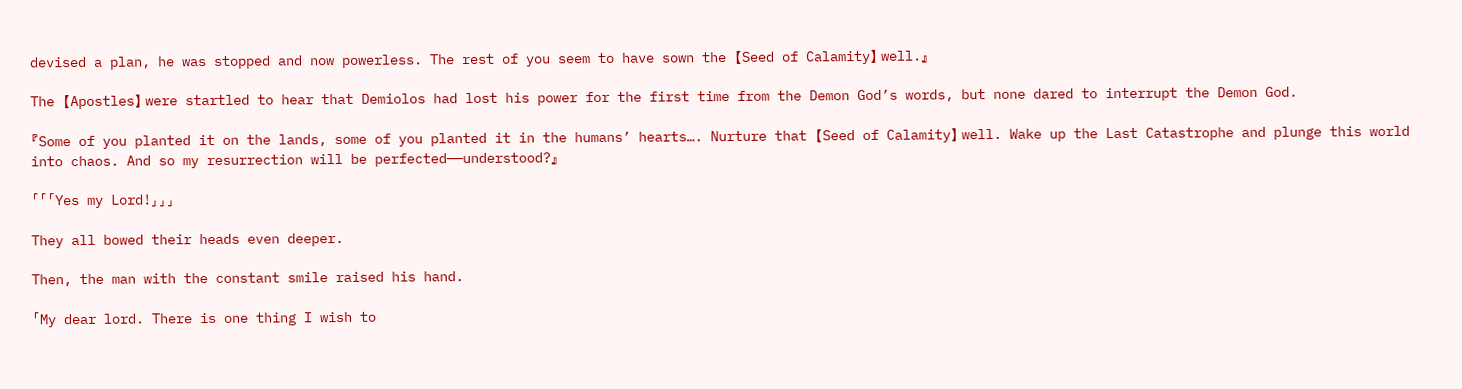devised a plan, he was stopped and now powerless. The rest of you seem to have sown the 【Seed of Calamity】 well.』

The 【Apostles】 were startled to hear that Demiolos had lost his power for the first time from the Demon God’s words, but none dared to interrupt the Demon God.

『Some of you planted it on the lands, some of you planted it in the humans’ hearts…. Nurture that 【Seed of Calamity】 well. Wake up the Last Catastrophe and plunge this world into chaos. And so my resurrection will be perfected——understood?』

「「「Yes my Lord!」」」

They all bowed their heads even deeper.

Then, the man with the constant smile raised his hand.

「My dear lord. There is one thing I wish to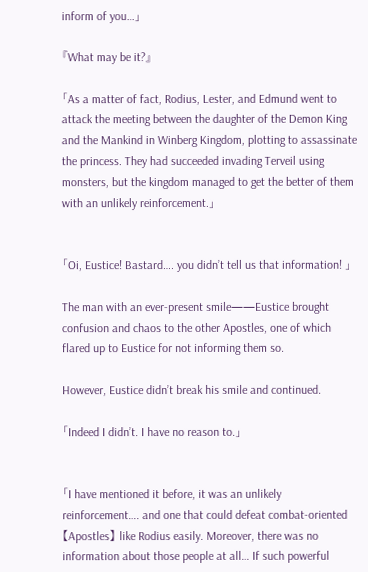inform of you…」

『What may be it?』

「As a matter of fact, Rodius, Lester, and Edmund went to attack the meeting between the daughter of the Demon King and the Mankind in Winberg Kingdom, plotting to assassinate the princess. They had succeeded invading Terveil using monsters, but the kingdom managed to get the better of them with an unlikely reinforcement.」


「Oi, Eustice! Bastard…. you didn’t tell us that information! 」

The man with an ever-present smile——Eustice brought confusion and chaos to the other Apostles, one of which flared up to Eustice for not informing them so.

However, Eustice didn’t break his smile and continued.

「Indeed I didn’t. I have no reason to.」


「I have mentioned it before, it was an unlikely reinforcement…. and one that could defeat combat-oriented 【Apostles】 like Rodius easily. Moreover, there was no information about those people at all… If such powerful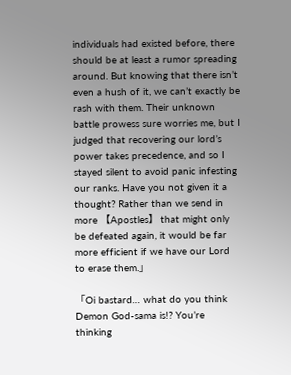individuals had existed before, there should be at least a rumor spreading around. But knowing that there isn’t even a hush of it, we can’t exactly be rash with them. Their unknown battle prowess sure worries me, but I judged that recovering our lord’s power takes precedence, and so I stayed silent to avoid panic infesting our ranks. Have you not given it a thought? Rather than we send in more 【Apostles】 that might only be defeated again, it would be far more efficient if we have our Lord to erase them.」

「Oi bastard… what do you think Demon God-sama is!? You’re thinking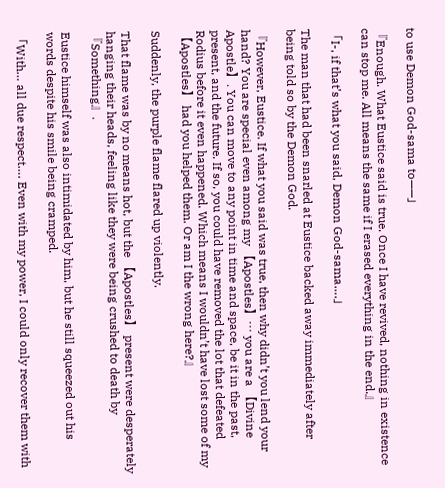to use Demon God-sama to——」

『Enough. What Eustice said is true. Once I have revived, nothing in existence can stop me. All means the same if I erased everything in the end.』

「I-, if that’s what you said, Demon God-sama….」

The man that had been snarled at Eustice backed away immediately after being told so by the Demon God.

『However, Eustice. If what you said was true, then why didn’t you lend your hand? You are special even among my 【Apostles】… you are a 【Divine Apostle】. You can move to any point in time and space, be it in the past, present, and the future. If so, you could have removed the lot that defeated Rodius before it even happened. Which means I wouldn’t have lost some of my 【Apostles】 had you helped them. Or am I the wrong here?』

Suddenly, the purple flame flared up violently.

That flame was by no means hot, but the 【Apostles】 present were desperately hanging their heads, feeling like they were being crushed to death by 『Something』.

Eustice himself was also intimidated by him, but he still squeezed out his words despite his smile being cramped.

「With… all due respect…. Even with my power, I could only recover them with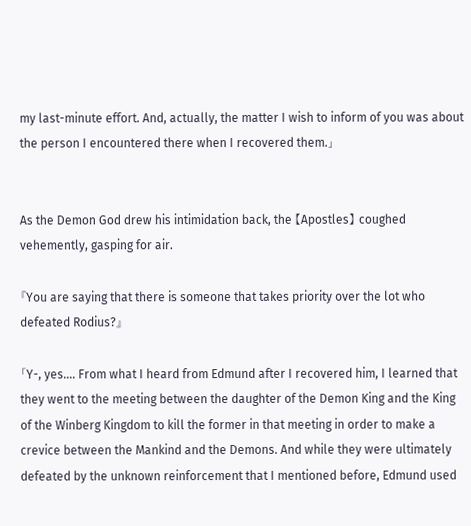my last-minute effort. And, actually, the matter I wish to inform of you was about the person I encountered there when I recovered them.」


As the Demon God drew his intimidation back, the 【Apostles】 coughed vehemently, gasping for air.

『You are saying that there is someone that takes priority over the lot who defeated Rodius?』

「Y-, yes…. From what I heard from Edmund after I recovered him, I learned that they went to the meeting between the daughter of the Demon King and the King of the Winberg Kingdom to kill the former in that meeting in order to make a crevice between the Mankind and the Demons. And while they were ultimately defeated by the unknown reinforcement that I mentioned before, Edmund used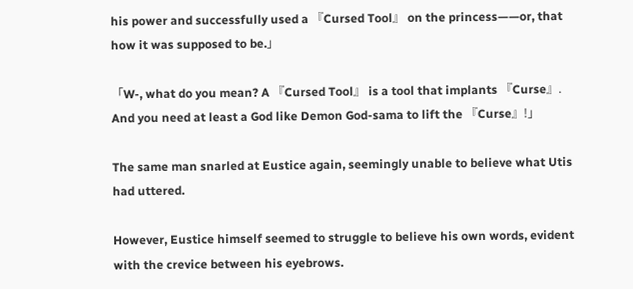his power and successfully used a 『Cursed Tool』 on the princess——or, that how it was supposed to be.」

「W-, what do you mean? A 『Cursed Tool』 is a tool that implants 『Curse』. And you need at least a God like Demon God-sama to lift the 『Curse』!」

The same man snarled at Eustice again, seemingly unable to believe what Utis had uttered.

However, Eustice himself seemed to struggle to believe his own words, evident with the crevice between his eyebrows.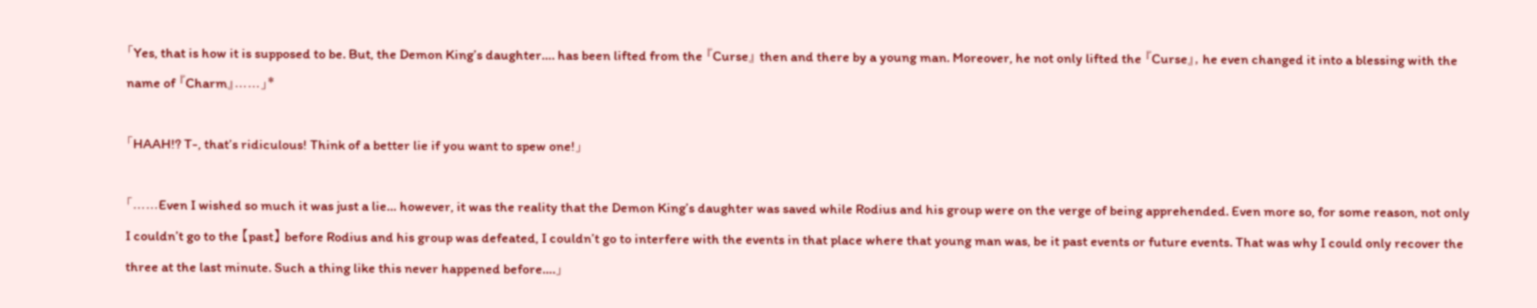「Yes, that is how it is supposed to be. But, the Demon King’s daughter…. has been lifted from the 『Curse』 then and there by a young man. Moreover, he not only lifted the 『Curse』, he even changed it into a blessing with the name of 『Charm』……」*

「HAAH!? T-, that’s ridiculous! Think of a better lie if you want to spew one!」

「……Even I wished so much it was just a lie… however, it was the reality that the Demon King’s daughter was saved while Rodius and his group were on the verge of being apprehended. Even more so, for some reason, not only I couldn’t go to the 【past】 before Rodius and his group was defeated, I couldn’t go to interfere with the events in that place where that young man was, be it past events or future events. That was why I could only recover the three at the last minute. Such a thing like this never happened before….」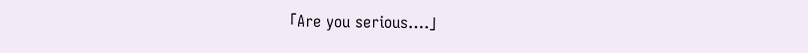「Are you serious….」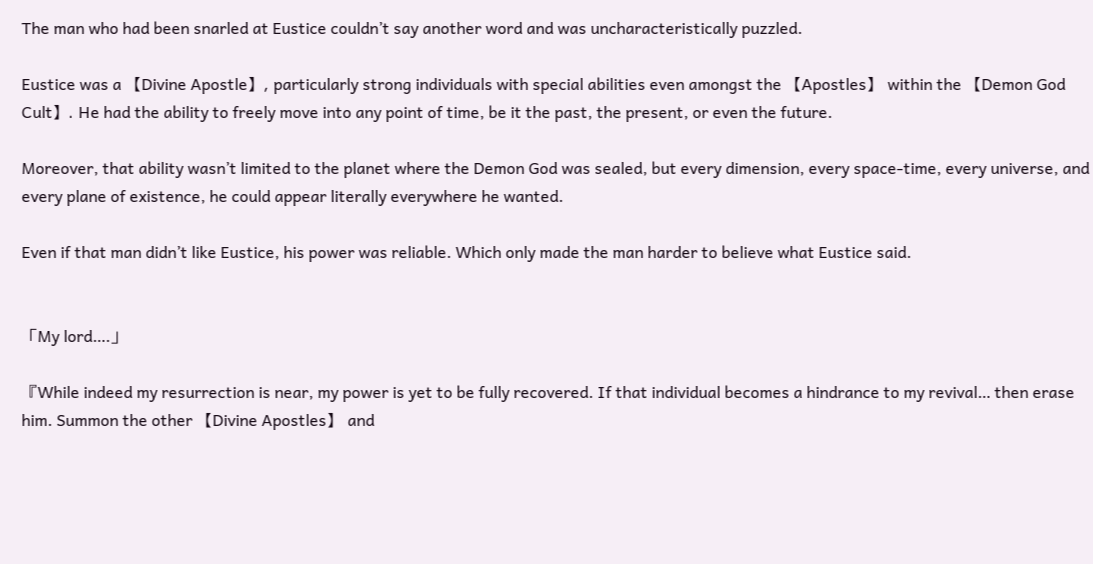The man who had been snarled at Eustice couldn’t say another word and was uncharacteristically puzzled.

Eustice was a 【Divine Apostle】, particularly strong individuals with special abilities even amongst the 【Apostles】 within the 【Demon God Cult】. He had the ability to freely move into any point of time, be it the past, the present, or even the future.

Moreover, that ability wasn’t limited to the planet where the Demon God was sealed, but every dimension, every space-time, every universe, and every plane of existence, he could appear literally everywhere he wanted.

Even if that man didn’t like Eustice, his power was reliable. Which only made the man harder to believe what Eustice said.


「My lord….」

『While indeed my resurrection is near, my power is yet to be fully recovered. If that individual becomes a hindrance to my revival… then erase him. Summon the other 【Divine Apostles】 and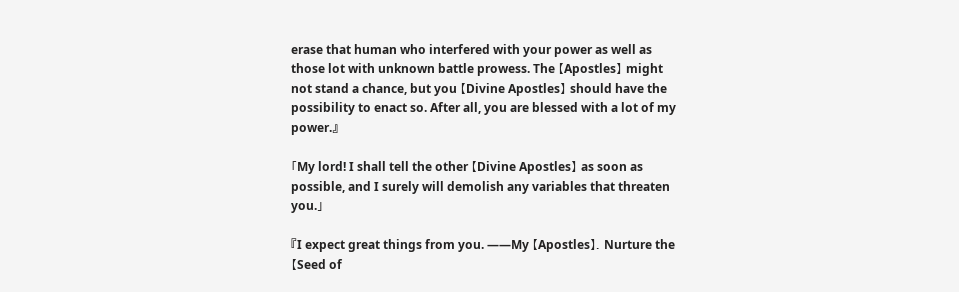erase that human who interfered with your power as well as those lot with unknown battle prowess. The 【Apostles】 might not stand a chance, but you 【Divine Apostles】 should have the possibility to enact so. After all, you are blessed with a lot of my power.』

「My lord! I shall tell the other 【Divine Apostles】 as soon as possible, and I surely will demolish any variables that threaten you.」

『I expect great things from you. ——My 【Apostles】. Nurture the 【Seed of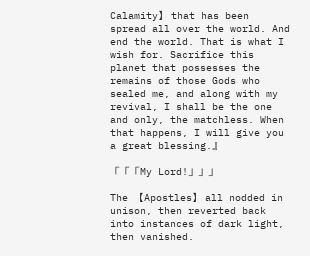Calamity】 that has been spread all over the world. And end the world. That is what I wish for. Sacrifice this planet that possesses the remains of those Gods who sealed me, and along with my revival, I shall be the one and only, the matchless. When that happens, I will give you a great blessing.』

「「「My Lord!」」」

The 【Apostles】 all nodded in unison, then reverted back into instances of dark light, then vanished.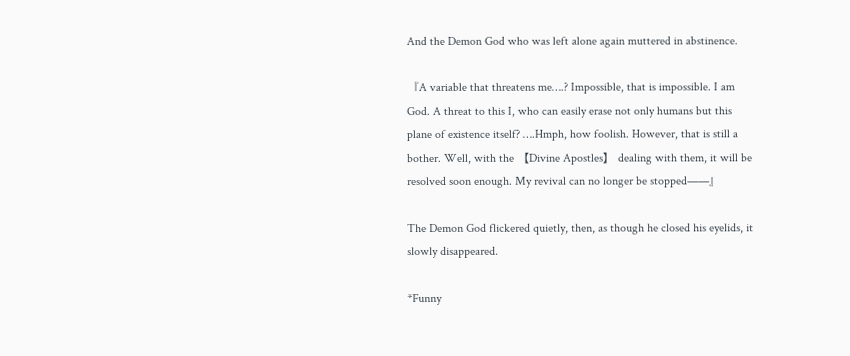And the Demon God who was left alone again muttered in abstinence.

『A variable that threatens me….? Impossible, that is impossible. I am God. A threat to this I, who can easily erase not only humans but this plane of existence itself? ….Hmph, how foolish. However, that is still a bother. Well, with the 【Divine Apostles】 dealing with them, it will be resolved soon enough. My revival can no longer be stopped——』

The Demon God flickered quietly, then, as though he closed his eyelids, it slowly disappeared.

*Funny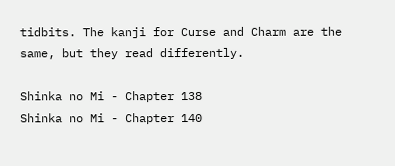tidbits. The kanji for Curse and Charm are the same, but they read differently.

Shinka no Mi - Chapter 138
Shinka no Mi - Chapter 140